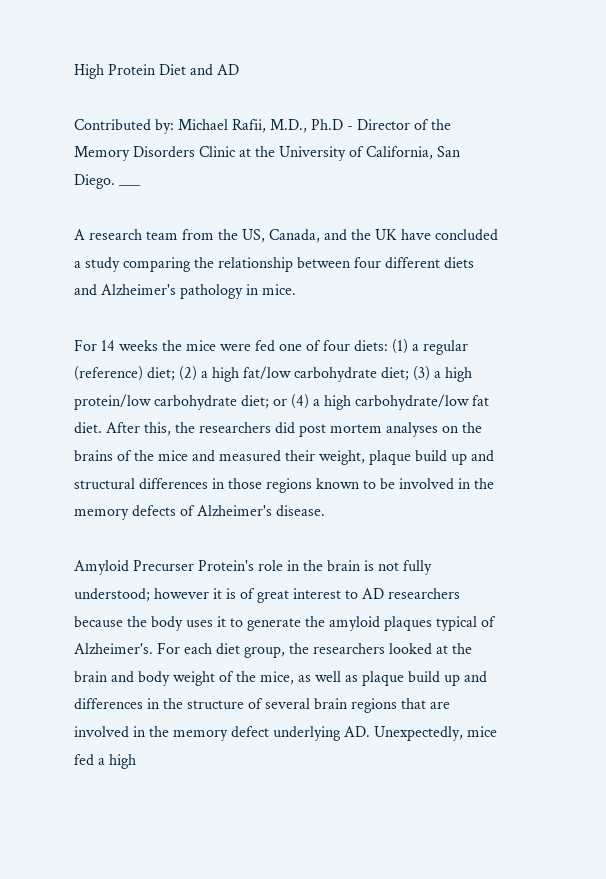High Protein Diet and AD

Contributed by: Michael Rafii, M.D., Ph.D - Director of the Memory Disorders Clinic at the University of California, San Diego. ___

A research team from the US, Canada, and the UK have concluded a study comparing the relationship between four different diets and Alzheimer's pathology in mice.

For 14 weeks the mice were fed one of four diets: (1) a regular (reference) diet; (2) a high fat/low carbohydrate diet; (3) a high protein/low carbohydrate diet; or (4) a high carbohydrate/low fat diet. After this, the researchers did post mortem analyses on the brains of the mice and measured their weight, plaque build up and structural differences in those regions known to be involved in the memory defects of Alzheimer's disease.

Amyloid Precurser Protein's role in the brain is not fully understood; however it is of great interest to AD researchers because the body uses it to generate the amyloid plaques typical of Alzheimer's. For each diet group, the researchers looked at the brain and body weight of the mice, as well as plaque build up and differences in the structure of several brain regions that are involved in the memory defect underlying AD. Unexpectedly, mice fed a high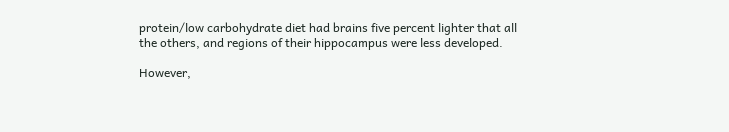protein/low carbohydrate diet had brains five percent lighter that all the others, and regions of their hippocampus were less developed.

However,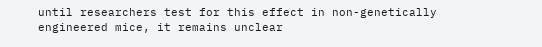until researchers test for this effect in non-genetically engineered mice, it remains unclear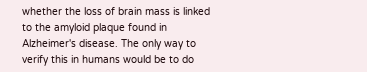whether the loss of brain mass is linked to the amyloid plaque found in Alzheimer's disease. The only way to verify this in humans would be to do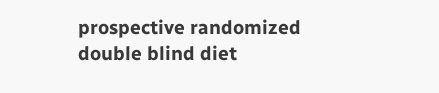prospective randomized double blind diet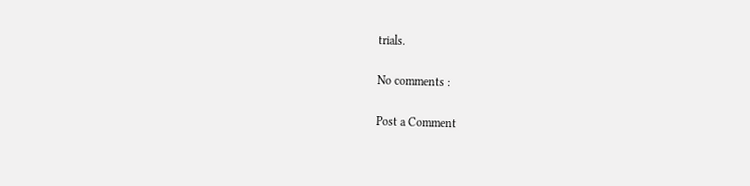trials.

No comments :

Post a Comment